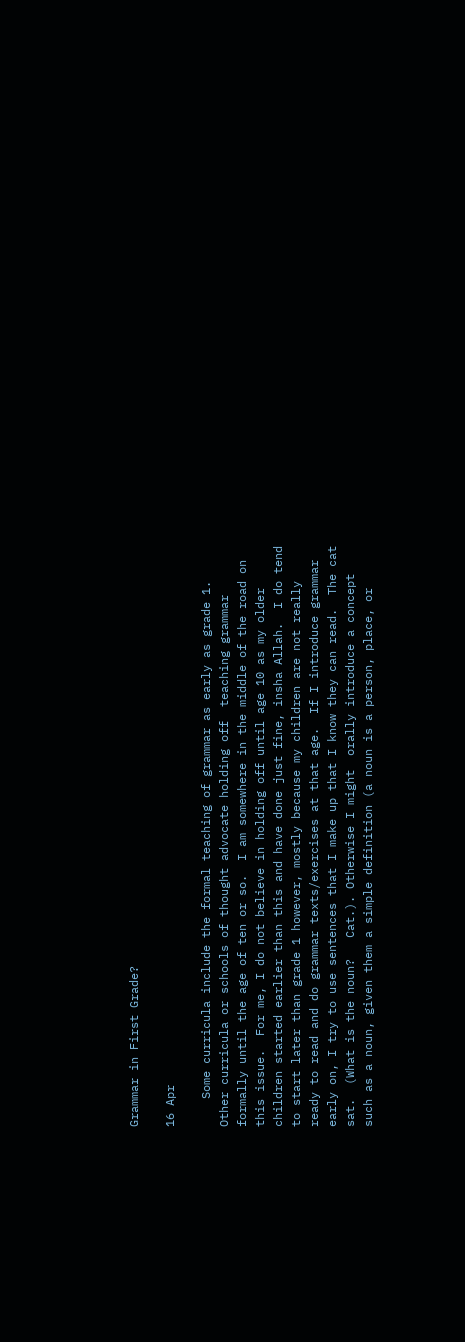Grammar in First Grade?

16 Apr

    Some curricula include the formal teaching of grammar as early as grade 1. Other curricula or schools of thought advocate holding off  teaching grammar formally until the age of ten or so.  I am somewhere in the middle of the road on this issue.  For me, I do not believe in holding off until age 10 as my older children started earlier than this and have done just fine, insha Allah.  I do tend to start later than grade 1 however, mostly because my children are not really ready to read and do grammar texts/exercises at that age.  If I introduce grammar early on, I try to use sentences that I make up that I know they can read.  The cat sat.  (What is the noun?   Cat.). Otherwise I might  orally introduce a concept such as a noun, given them a simple definition (a noun is a person, place, or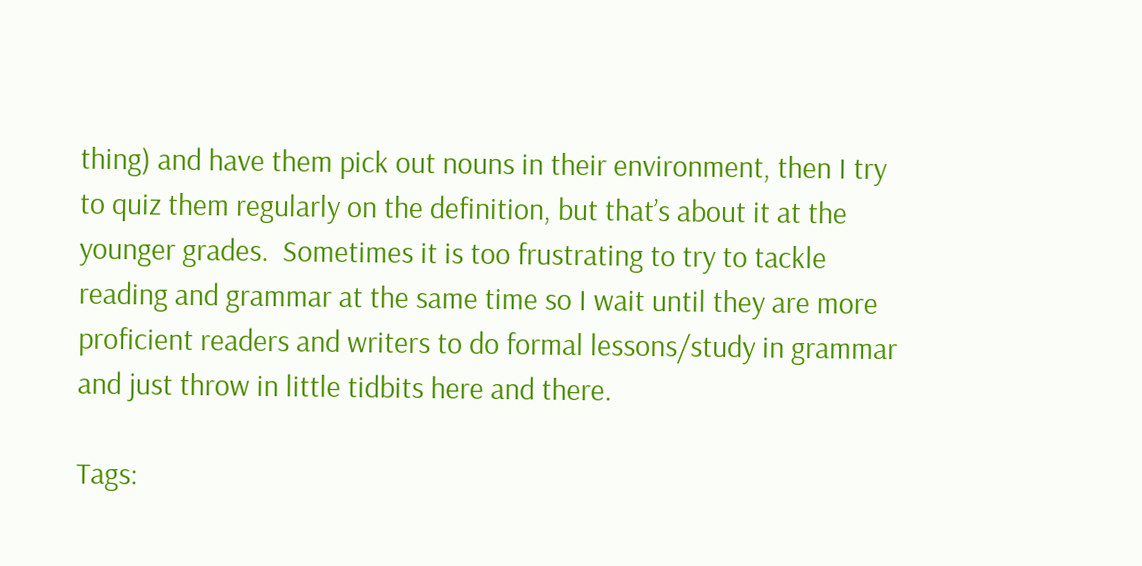thing) and have them pick out nouns in their environment, then I try to quiz them regularly on the definition, but that’s about it at the younger grades.  Sometimes it is too frustrating to try to tackle reading and grammar at the same time so I wait until they are more proficient readers and writers to do formal lessons/study in grammar and just throw in little tidbits here and there.

Tags: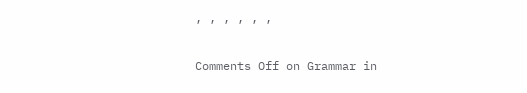, , , , , ,

Comments Off on Grammar in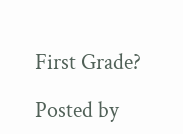First Grade?

Posted by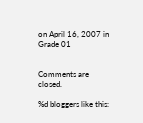on April 16, 2007 in Grade 01


Comments are closed.

%d bloggers like this: